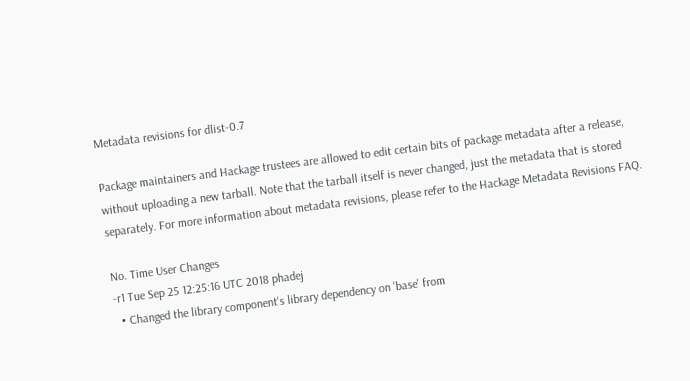Metadata revisions for dlist-0.7

Package maintainers and Hackage trustees are allowed to edit certain bits of package metadata after a release, without uploading a new tarball. Note that the tarball itself is never changed, just the metadata that is stored separately. For more information about metadata revisions, please refer to the Hackage Metadata Revisions FAQ.

No. Time User Changes
-r1 Tue Sep 25 12:25:16 UTC 2018 phadej
  • Changed the library component's library dependency on 'base' from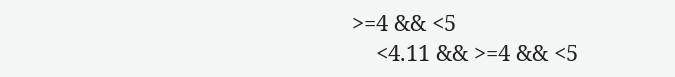>=4 && <5
    <4.11 && >=4 && <5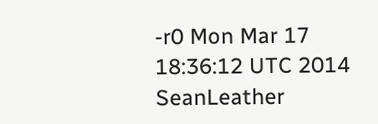-r0 Mon Mar 17 18:36:12 UTC 2014 SeanLeather